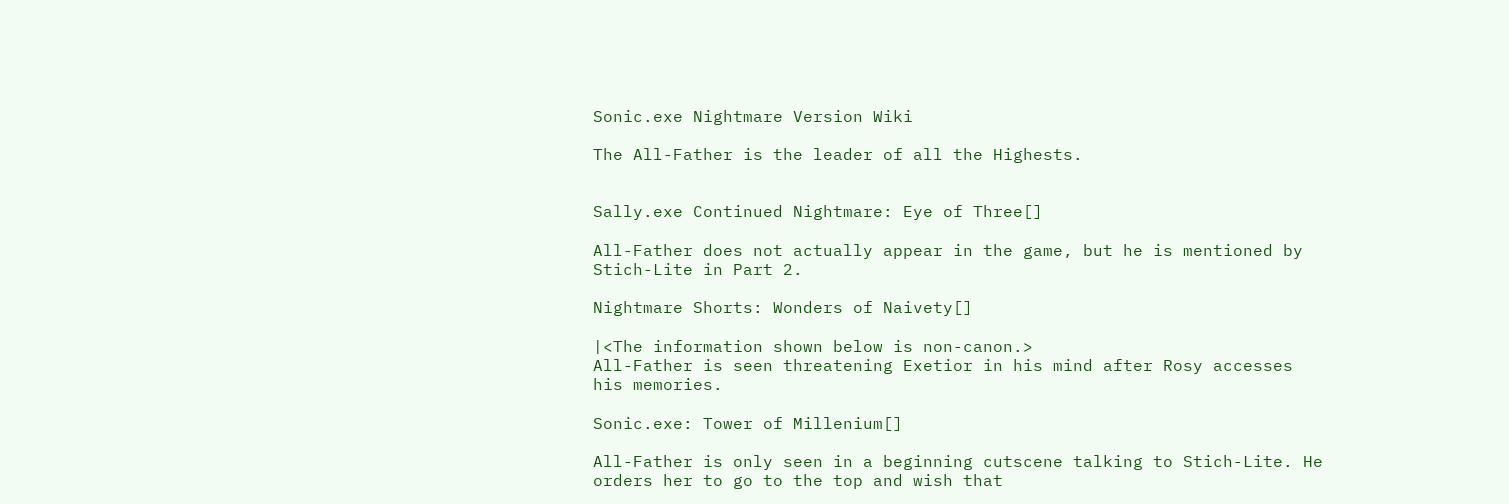Sonic.exe Nightmare Version Wiki

The All-Father is the leader of all the Highests.


Sally.exe Continued Nightmare: Eye of Three[]

All-Father does not actually appear in the game, but he is mentioned by Stich-Lite in Part 2.

Nightmare Shorts: Wonders of Naivety[]

|<The information shown below is non-canon.>
All-Father is seen threatening Exetior in his mind after Rosy accesses his memories.

Sonic.exe: Tower of Millenium[]

All-Father is only seen in a beginning cutscene talking to Stich-Lite. He orders her to go to the top and wish that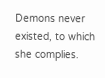Demons never existed, to which she complies.